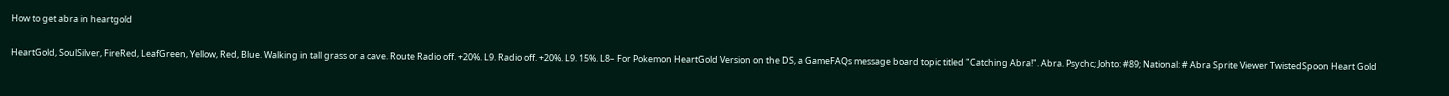How to get abra in heartgold

HeartGold, SoulSilver, FireRed, LeafGreen, Yellow, Red, Blue. Walking in tall grass or a cave. Route Radio off. +20%. L9. Radio off. +20%. L9. 15%. L8– For Pokemon HeartGold Version on the DS, a GameFAQs message board topic titled "Catching Abra!". Abra. Psychc; Johto: #89; National: # Abra Sprite Viewer TwistedSpoon Heart Gold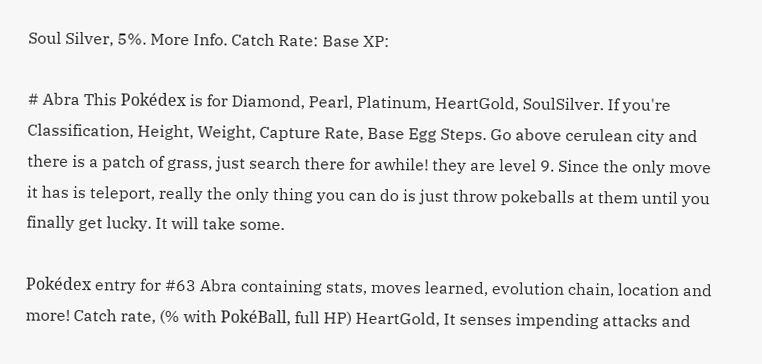Soul Silver, 5%. More Info. Catch Rate: Base XP:

# Abra This Pokédex is for Diamond, Pearl, Platinum, HeartGold, SoulSilver. If you're Classification, Height, Weight, Capture Rate, Base Egg Steps. Go above cerulean city and there is a patch of grass, just search there for awhile! they are level 9. Since the only move it has is teleport, really the only thing you can do is just throw pokeballs at them until you finally get lucky. It will take some.

Pokédex entry for #63 Abra containing stats, moves learned, evolution chain, location and more! Catch rate, (% with PokéBall, full HP) HeartGold, It senses impending attacks and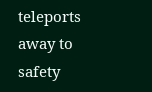teleports away to safety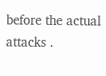before the actual attacks .